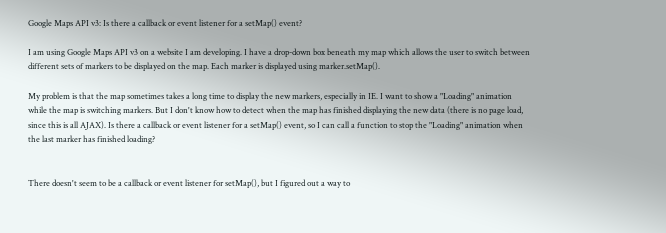Google Maps API v3: Is there a callback or event listener for a setMap() event?

I am using Google Maps API v3 on a website I am developing. I have a drop-down box beneath my map which allows the user to switch between different sets of markers to be displayed on the map. Each marker is displayed using marker.setMap().

My problem is that the map sometimes takes a long time to display the new markers, especially in IE. I want to show a "Loading" animation while the map is switching markers. But I don't know how to detect when the map has finished displaying the new data (there is no page load, since this is all AJAX). Is there a callback or event listener for a setMap() event, so I can call a function to stop the "Loading" animation when the last marker has finished loading?


There doesn't seem to be a callback or event listener for setMap(), but I figured out a way to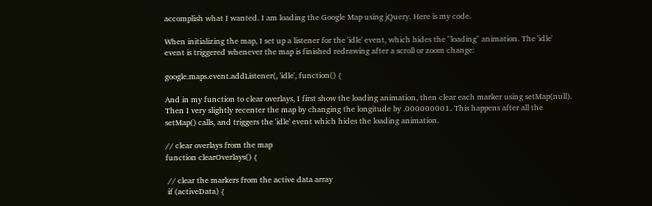accomplish what I wanted. I am loading the Google Map using jQuery. Here is my code.

When initializing the map, I set up a listener for the 'idle' event, which hides the "loading" animation. The 'idle' event is triggered whenever the map is finished redrawing after a scroll or zoom change:

google.maps.event.addListener(, 'idle', function() {

And in my function to clear overlays, I first show the loading animation, then clear each marker using setMap(null). Then I very slightly recenter the map by changing the longitude by .000000001. This happens after all the setMap() calls, and triggers the 'idle' event which hides the loading animation.

// clear overlays from the map
function clearOverlays() {

 // clear the markers from the active data array
 if (activeData) {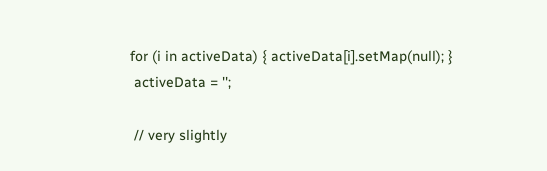for (i in activeData) { activeData[i].setMap(null); }
 activeData = '';

 // very slightly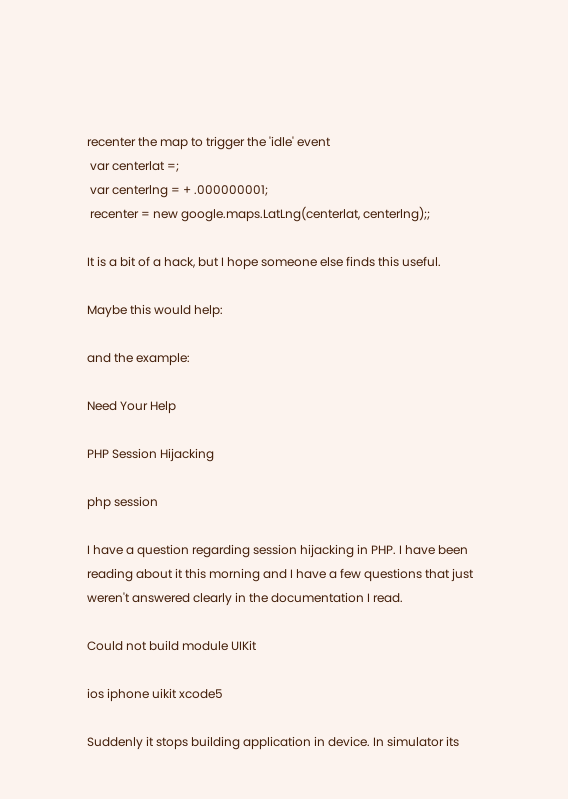recenter the map to trigger the 'idle' event
 var centerlat =;
 var centerlng = + .000000001;
 recenter = new google.maps.LatLng(centerlat, centerlng);;

It is a bit of a hack, but I hope someone else finds this useful.

Maybe this would help:

and the example:

Need Your Help

PHP Session Hijacking

php session

I have a question regarding session hijacking in PHP. I have been reading about it this morning and I have a few questions that just weren't answered clearly in the documentation I read.

Could not build module UIKit

ios iphone uikit xcode5

Suddenly it stops building application in device. In simulator its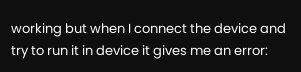working but when I connect the device and try to run it in device it gives me an error: